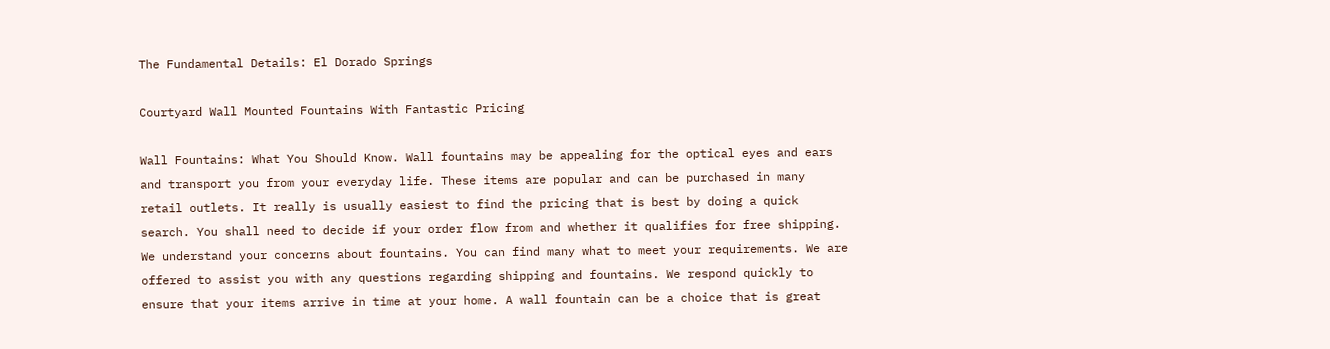The Fundamental Details: El Dorado Springs

Courtyard Wall Mounted Fountains With Fantastic Pricing

Wall Fountains: What You Should Know. Wall fountains may be appealing for the optical eyes and ears and transport you from your everyday life. These items are popular and can be purchased in many retail outlets. It really is usually easiest to find the pricing that is best by doing a quick search. You shall need to decide if your order flow from and whether it qualifies for free shipping. We understand your concerns about fountains. You can find many what to meet your requirements. We are offered to assist you with any questions regarding shipping and fountains. We respond quickly to ensure that your items arrive in time at your home. A wall fountain can be a choice that is great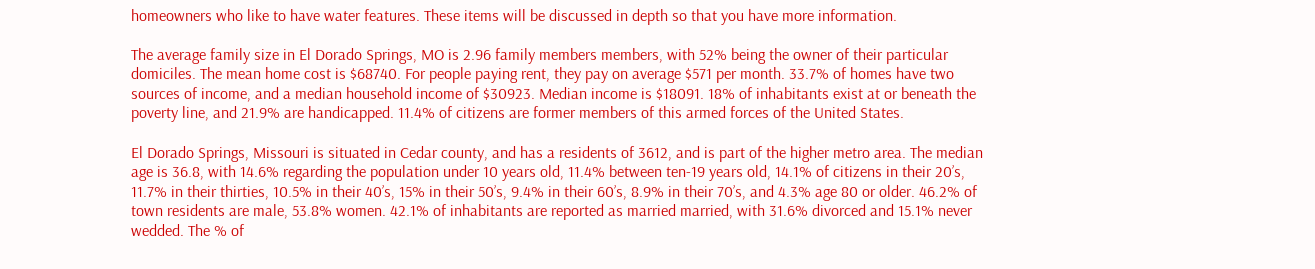homeowners who like to have water features. These items will be discussed in depth so that you have more information.

The average family size in El Dorado Springs, MO is 2.96 family members members, with 52% being the owner of their particular domiciles. The mean home cost is $68740. For people paying rent, they pay on average $571 per month. 33.7% of homes have two sources of income, and a median household income of $30923. Median income is $18091. 18% of inhabitants exist at or beneath the poverty line, and 21.9% are handicapped. 11.4% of citizens are former members of this armed forces of the United States.

El Dorado Springs, Missouri is situated in Cedar county, and has a residents of 3612, and is part of the higher metro area. The median age is 36.8, with 14.6% regarding the population under 10 years old, 11.4% between ten-19 years old, 14.1% of citizens in their 20’s, 11.7% in their thirties, 10.5% in their 40’s, 15% in their 50’s, 9.4% in their 60’s, 8.9% in their 70’s, and 4.3% age 80 or older. 46.2% of town residents are male, 53.8% women. 42.1% of inhabitants are reported as married married, with 31.6% divorced and 15.1% never wedded. The % of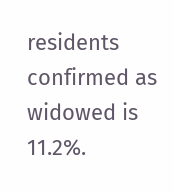residents confirmed as widowed is 11.2%.